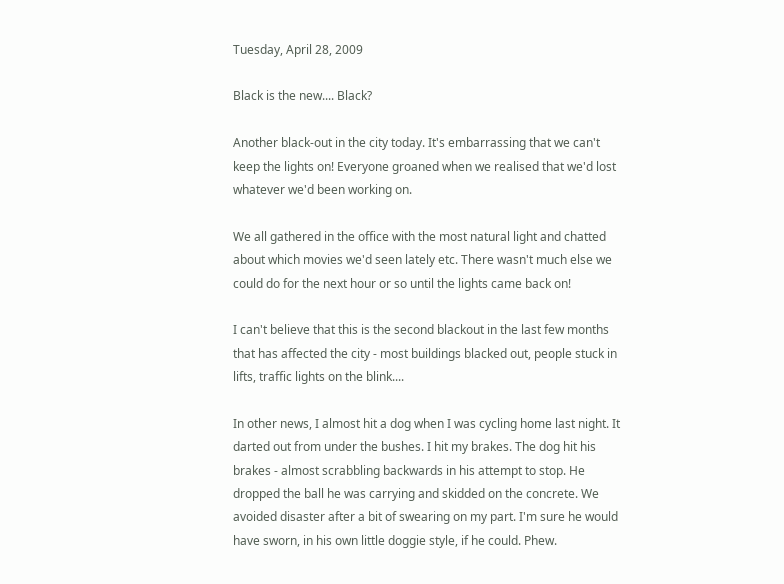Tuesday, April 28, 2009

Black is the new.... Black?

Another black-out in the city today. It's embarrassing that we can't keep the lights on! Everyone groaned when we realised that we'd lost whatever we'd been working on.

We all gathered in the office with the most natural light and chatted about which movies we'd seen lately etc. There wasn't much else we could do for the next hour or so until the lights came back on!

I can't believe that this is the second blackout in the last few months that has affected the city - most buildings blacked out, people stuck in lifts, traffic lights on the blink....

In other news, I almost hit a dog when I was cycling home last night. It darted out from under the bushes. I hit my brakes. The dog hit his brakes - almost scrabbling backwards in his attempt to stop. He dropped the ball he was carrying and skidded on the concrete. We avoided disaster after a bit of swearing on my part. I'm sure he would have sworn, in his own little doggie style, if he could. Phew.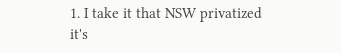1. I take it that NSW privatized it's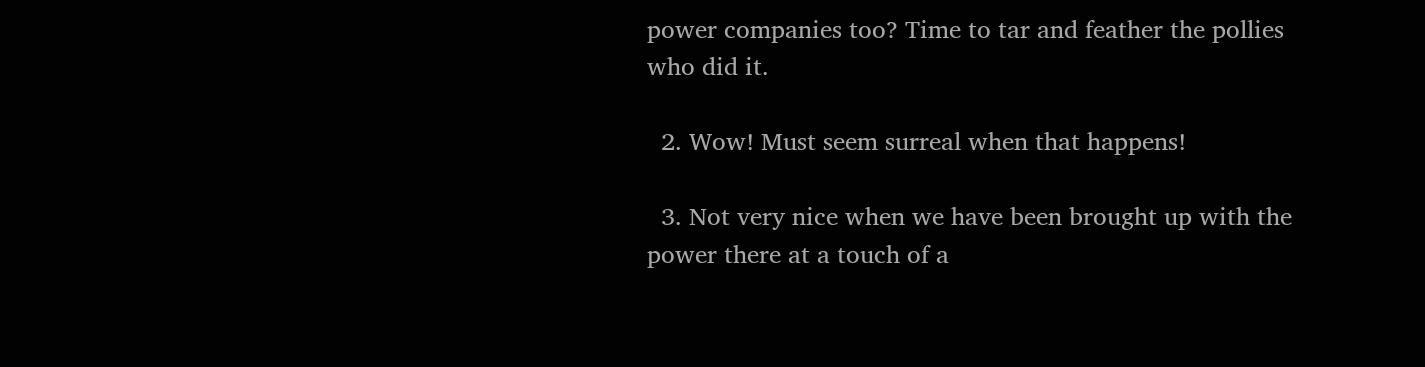power companies too? Time to tar and feather the pollies who did it.

  2. Wow! Must seem surreal when that happens!

  3. Not very nice when we have been brought up with the power there at a touch of a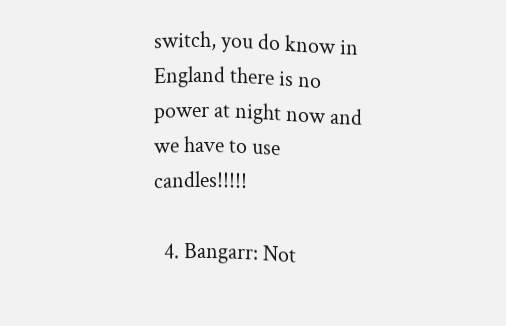switch, you do know in England there is no power at night now and we have to use candles!!!!!

  4. Bangarr: Not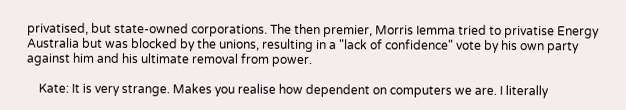privatised, but state-owned corporations. The then premier, Morris Iemma tried to privatise Energy Australia but was blocked by the unions, resulting in a "lack of confidence" vote by his own party against him and his ultimate removal from power.

    Kate: It is very strange. Makes you realise how dependent on computers we are. I literally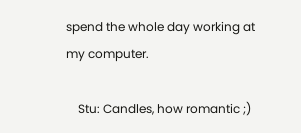spend the whole day working at my computer.

    Stu: Candles, how romantic ;)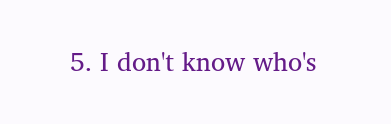5. I don't know who's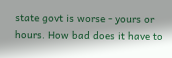state govt is worse - yours or hours. How bad does it have to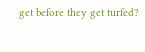get before they get turfed?